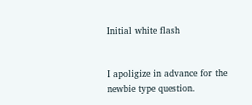Initial white flash


I apoligize in advance for the newbie type question.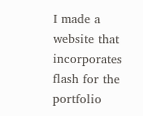I made a website that incorporates flash for the portfolio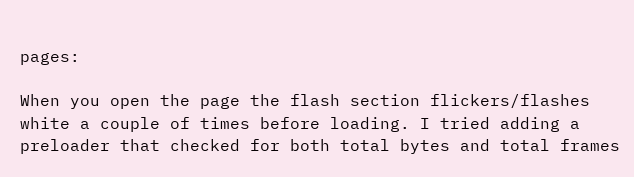pages:

When you open the page the flash section flickers/flashes white a couple of times before loading. I tried adding a preloader that checked for both total bytes and total frames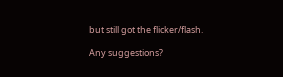but still got the flicker/flash.

Any suggestions?